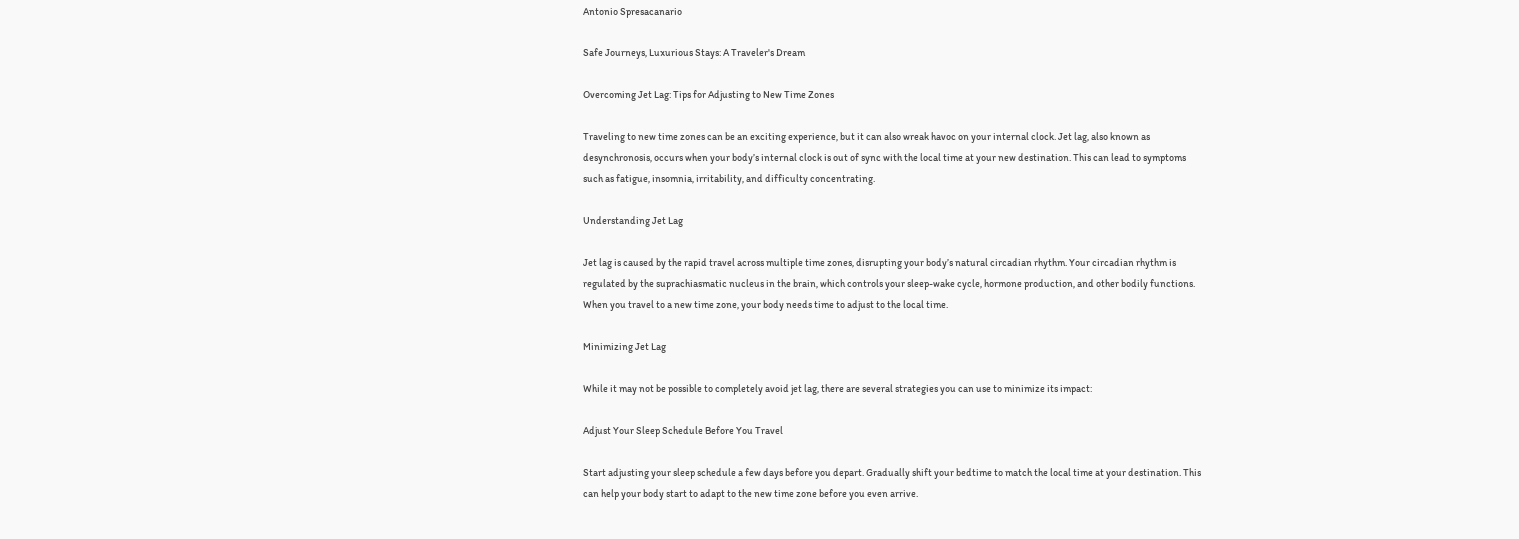Antonio Spresacanario

Safe Journeys, Luxurious Stays: A Traveler's Dream

Overcoming Jet Lag: Tips for Adjusting to New Time Zones

Traveling to new time zones can be an exciting experience, but it can also wreak havoc on your internal clock. Jet lag, also known as desynchronosis, occurs when your body’s internal clock is out of sync with the local time at your new destination. This can lead to symptoms such as fatigue, insomnia, irritability, and difficulty concentrating.

Understanding Jet Lag

Jet lag is caused by the rapid travel across multiple time zones, disrupting your body’s natural circadian rhythm. Your circadian rhythm is regulated by the suprachiasmatic nucleus in the brain, which controls your sleep-wake cycle, hormone production, and other bodily functions. When you travel to a new time zone, your body needs time to adjust to the local time.

Minimizing Jet Lag

While it may not be possible to completely avoid jet lag, there are several strategies you can use to minimize its impact:

Adjust Your Sleep Schedule Before You Travel

Start adjusting your sleep schedule a few days before you depart. Gradually shift your bedtime to match the local time at your destination. This can help your body start to adapt to the new time zone before you even arrive.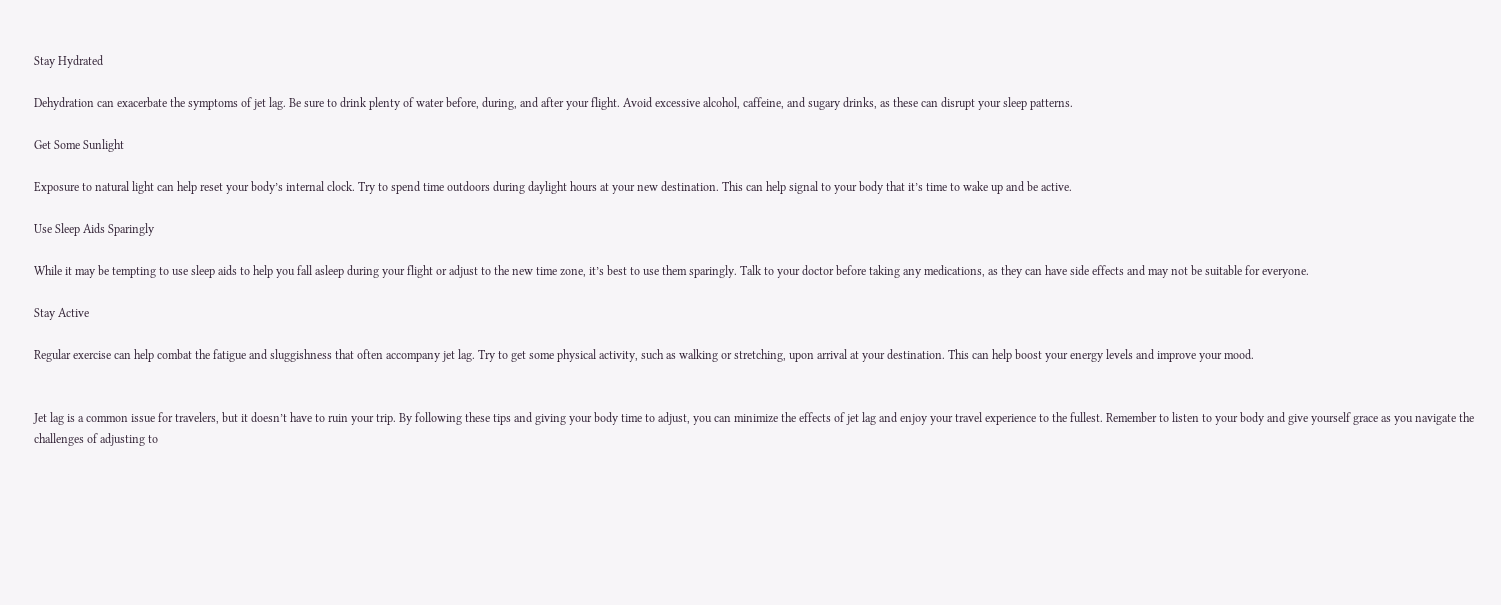Stay Hydrated

Dehydration can exacerbate the symptoms of jet lag. Be sure to drink plenty of water before, during, and after your flight. Avoid excessive alcohol, caffeine, and sugary drinks, as these can disrupt your sleep patterns.

Get Some Sunlight

Exposure to natural light can help reset your body’s internal clock. Try to spend time outdoors during daylight hours at your new destination. This can help signal to your body that it’s time to wake up and be active.

Use Sleep Aids Sparingly

While it may be tempting to use sleep aids to help you fall asleep during your flight or adjust to the new time zone, it’s best to use them sparingly. Talk to your doctor before taking any medications, as they can have side effects and may not be suitable for everyone.

Stay Active

Regular exercise can help combat the fatigue and sluggishness that often accompany jet lag. Try to get some physical activity, such as walking or stretching, upon arrival at your destination. This can help boost your energy levels and improve your mood.


Jet lag is a common issue for travelers, but it doesn’t have to ruin your trip. By following these tips and giving your body time to adjust, you can minimize the effects of jet lag and enjoy your travel experience to the fullest. Remember to listen to your body and give yourself grace as you navigate the challenges of adjusting to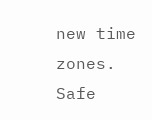new time zones. Safe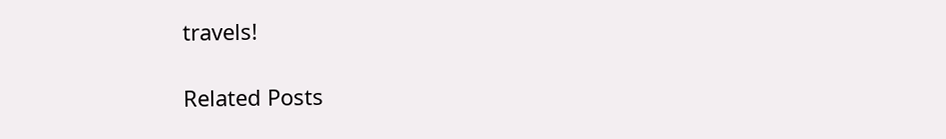travels!

Related Posts